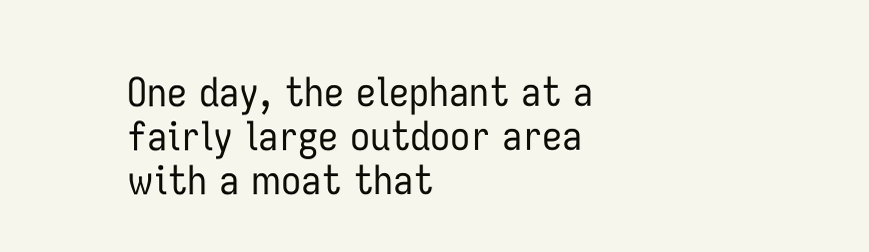One day, the elephant at a fairly large outdoor area with a moat that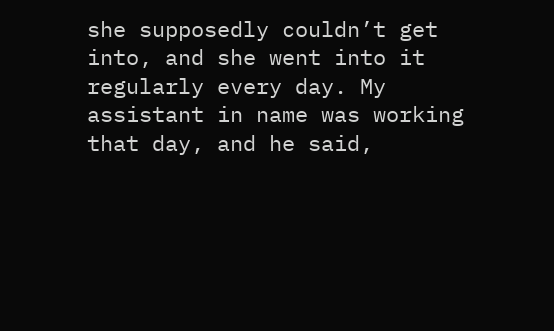she supposedly couldn’t get into, and she went into it regularly every day. My assistant in name was working that day, and he said,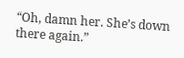“Oh, damn her. She’s down there again.”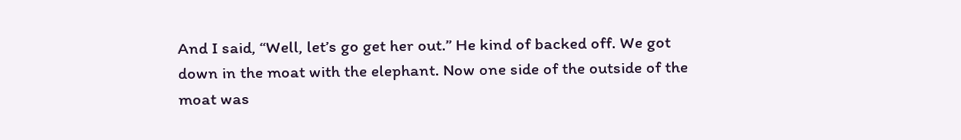And I said, “Well, let’s go get her out.” He kind of backed off. We got down in the moat with the elephant. Now one side of the outside of the moat was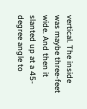vertical. The inside was maybe three-feet wide. And then it slanted up at a 45-degree angle to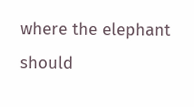where the elephant should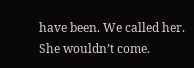have been. We called her. She wouldn’t come.